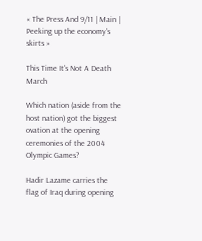« The Press And 9/11 | Main | Peeking up the economy's skirts »

This Time It's Not A Death March

Which nation (aside from the host nation) got the biggest ovation at the opening ceremonies of the 2004 Olympic Games?

Hadir Lazame carries the flag of Iraq during opening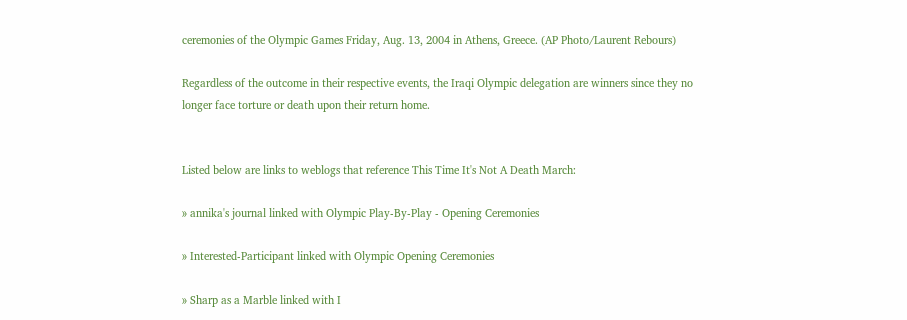ceremonies of the Olympic Games Friday, Aug. 13, 2004 in Athens, Greece. (AP Photo/Laurent Rebours)

Regardless of the outcome in their respective events, the Iraqi Olympic delegation are winners since they no longer face torture or death upon their return home.


Listed below are links to weblogs that reference This Time It's Not A Death March:

» annika's journal linked with Olympic Play-By-Play - Opening Ceremonies

» Interested-Participant linked with Olympic Opening Ceremonies

» Sharp as a Marble linked with I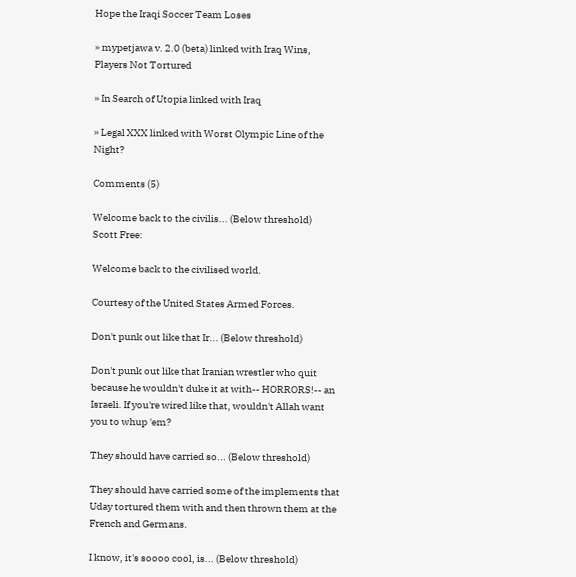Hope the Iraqi Soccer Team Loses

» mypetjawa v. 2.0 (beta) linked with Iraq Wins, Players Not Tortured

» In Search of Utopia linked with Iraq

» Legal XXX linked with Worst Olympic Line of the Night?

Comments (5)

Welcome back to the civilis... (Below threshold)
Scott Free:

Welcome back to the civilised world.

Courtesy of the United States Armed Forces.

Don't punk out like that Ir... (Below threshold)

Don't punk out like that Iranian wrestler who quit because he wouldn't duke it at with-- HORRORS!-- an Israeli. If you're wired like that, wouldn't Allah want you to whup 'em?

They should have carried so... (Below threshold)

They should have carried some of the implements that Uday tortured them with and then thrown them at the French and Germans.

I know, it's soooo cool, is... (Below threshold)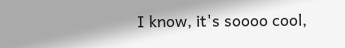I know, it's soooo cool,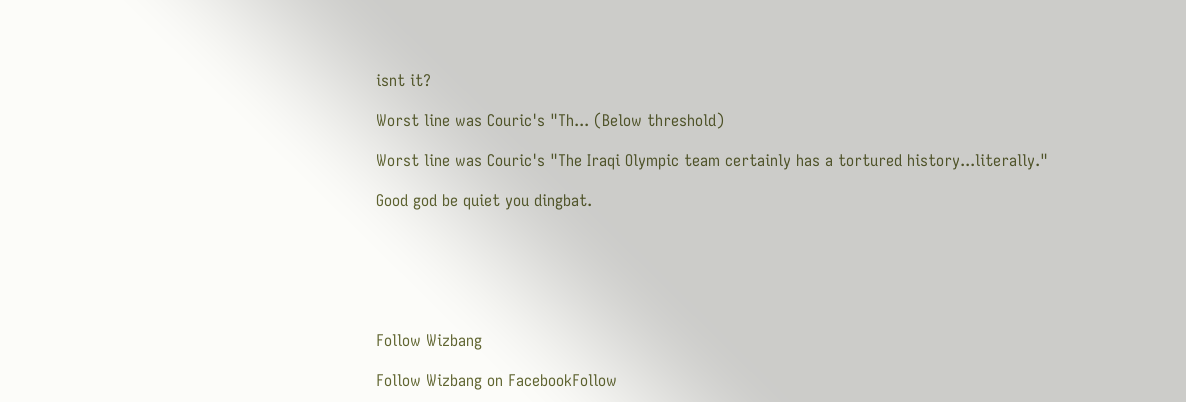isnt it?

Worst line was Couric's "Th... (Below threshold)

Worst line was Couric's "The Iraqi Olympic team certainly has a tortured history...literally."

Good god be quiet you dingbat.






Follow Wizbang

Follow Wizbang on FacebookFollow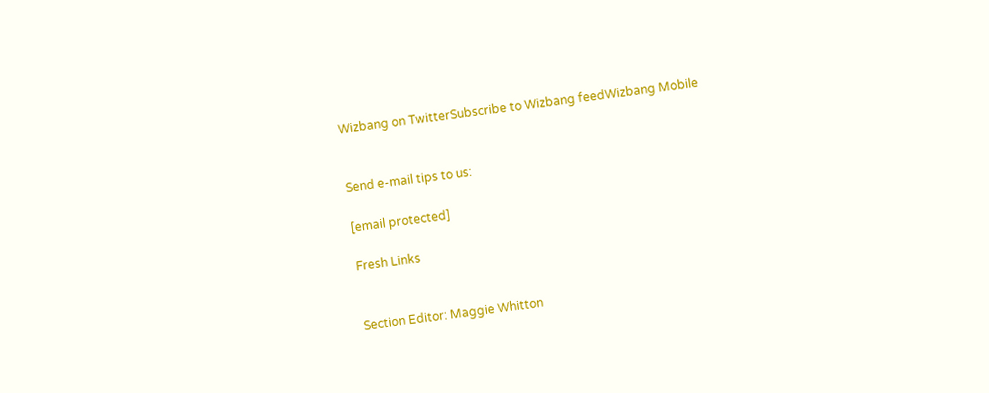Wizbang on TwitterSubscribe to Wizbang feedWizbang Mobile


Send e-mail tips to us:

[email protected]

Fresh Links


Section Editor: Maggie Whitton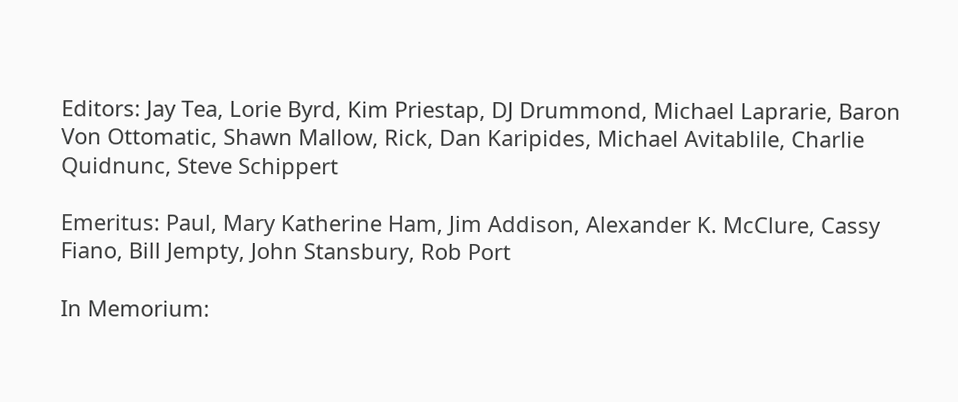Editors: Jay Tea, Lorie Byrd, Kim Priestap, DJ Drummond, Michael Laprarie, Baron Von Ottomatic, Shawn Mallow, Rick, Dan Karipides, Michael Avitablile, Charlie Quidnunc, Steve Schippert

Emeritus: Paul, Mary Katherine Ham, Jim Addison, Alexander K. McClure, Cassy Fiano, Bill Jempty, John Stansbury, Rob Port

In Memorium: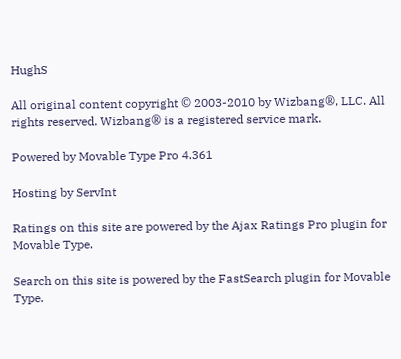HughS

All original content copyright © 2003-2010 by Wizbang®, LLC. All rights reserved. Wizbang® is a registered service mark.

Powered by Movable Type Pro 4.361

Hosting by ServInt

Ratings on this site are powered by the Ajax Ratings Pro plugin for Movable Type.

Search on this site is powered by the FastSearch plugin for Movable Type.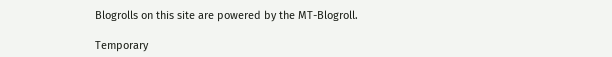Blogrolls on this site are powered by the MT-Blogroll.

Temporary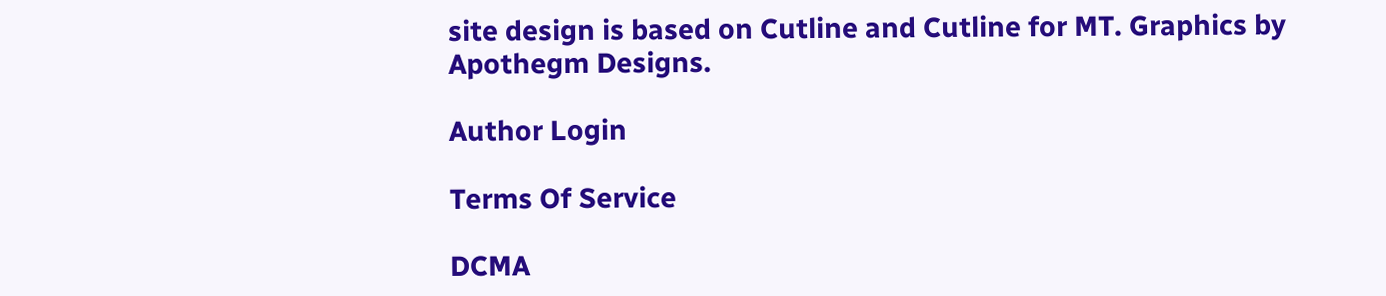site design is based on Cutline and Cutline for MT. Graphics by Apothegm Designs.

Author Login

Terms Of Service

DCMA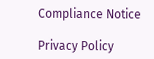Compliance Notice

Privacy Policy